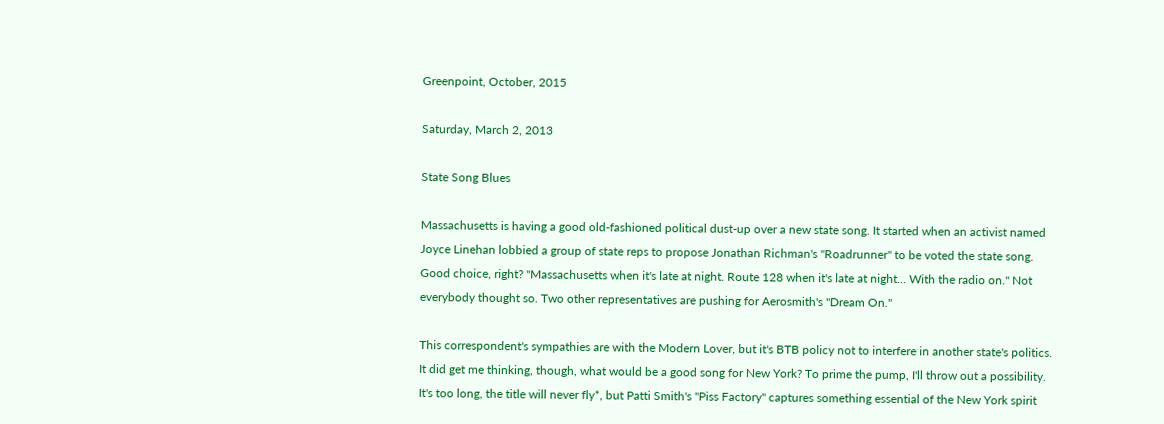Greenpoint, October, 2015

Saturday, March 2, 2013

State Song Blues

Massachusetts is having a good old-fashioned political dust-up over a new state song. It started when an activist named Joyce Linehan lobbied a group of state reps to propose Jonathan Richman's "Roadrunner" to be voted the state song. Good choice, right? "Massachusetts when it's late at night. Route 128 when it's late at night... With the radio on." Not everybody thought so. Two other representatives are pushing for Aerosmith's "Dream On."

This correspondent's sympathies are with the Modern Lover, but it's BTB policy not to interfere in another state's politics. It did get me thinking, though, what would be a good song for New York? To prime the pump, I'll throw out a possibility. It's too long, the title will never fly*, but Patti Smith's "Piss Factory" captures something essential of the New York spirit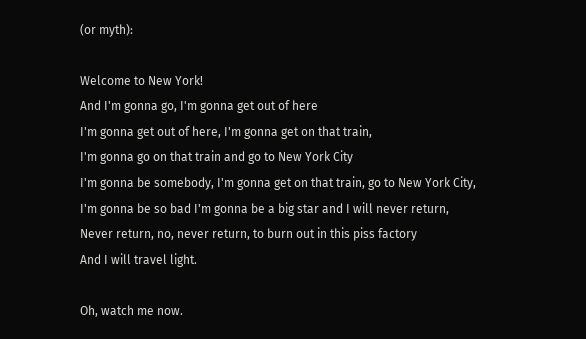(or myth):

Welcome to New York!
And I'm gonna go, I'm gonna get out of here
I'm gonna get out of here, I'm gonna get on that train,
I'm gonna go on that train and go to New York City
I'm gonna be somebody, I'm gonna get on that train, go to New York City,
I'm gonna be so bad I'm gonna be a big star and I will never return,
Never return, no, never return, to burn out in this piss factory
And I will travel light.

Oh, watch me now.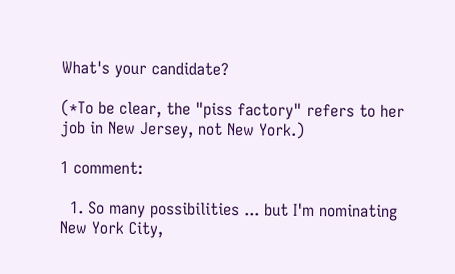What's your candidate?

(*To be clear, the "piss factory" refers to her job in New Jersey, not New York.)

1 comment:

  1. So many possibilities ... but I'm nominating New York City,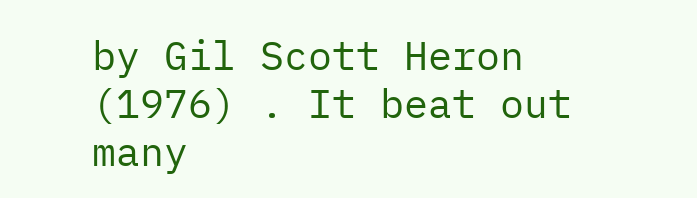by Gil Scott Heron (1976) . It beat out many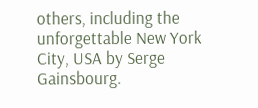others, including the unforgettable New York City, USA by Serge Gainsbourg.